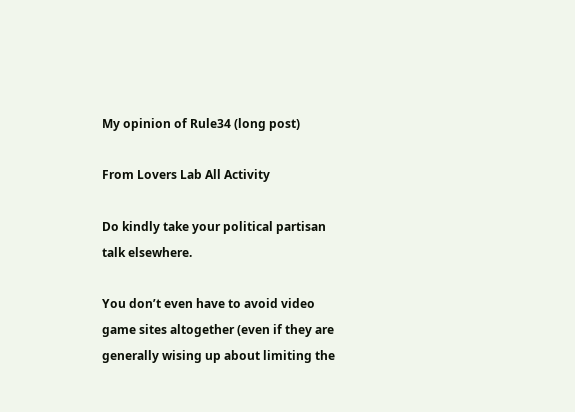My opinion of Rule34 (long post)

From Lovers Lab All Activity

Do kindly take your political partisan talk elsewhere.

You don’t even have to avoid video game sites altogether (even if they are generally wising up about limiting the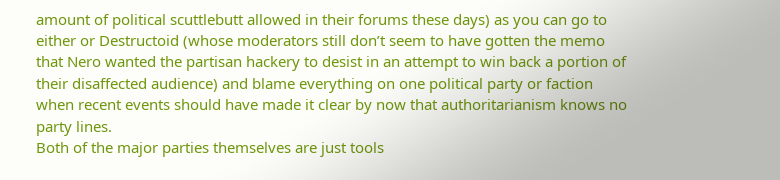amount of political scuttlebutt allowed in their forums these days) as you can go to either or Destructoid (whose moderators still don’t seem to have gotten the memo that Nero wanted the partisan hackery to desist in an attempt to win back a portion of their disaffected audience) and blame everything on one political party or faction when recent events should have made it clear by now that authoritarianism knows no party lines.
Both of the major parties themselves are just tools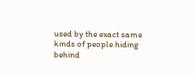used by the exact same kinds of people hiding behind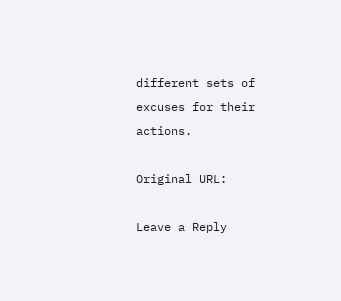different sets of excuses for their actions.

Original URL:

Leave a Reply